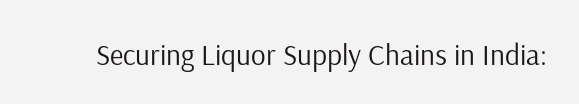Securing Liquor Supply Chains in India: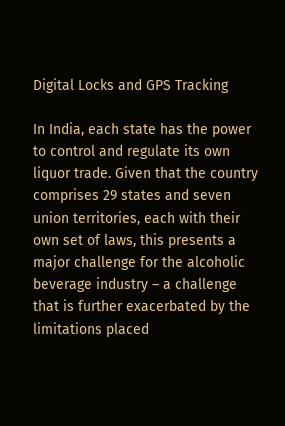Digital Locks and GPS Tracking

In India, each state has the power to control and regulate its own liquor trade. Given that the country comprises 29 states and seven union territories, each with their own set of laws, this presents a major challenge for the alcoholic beverage industry – a challenge that is further exacerbated by the limitations placed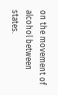on the movement of alcohol between states.